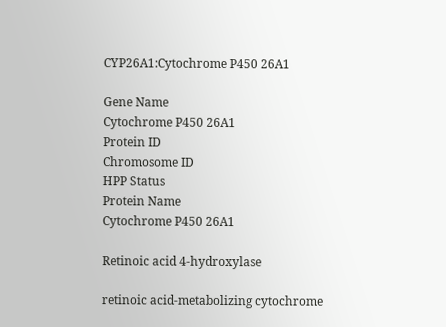CYP26A1:Cytochrome P450 26A1

Gene Name
Cytochrome P450 26A1
Protein ID
Chromosome ID
HPP Status
Protein Name
Cytochrome P450 26A1

Retinoic acid 4-hydroxylase

retinoic acid-metabolizing cytochrome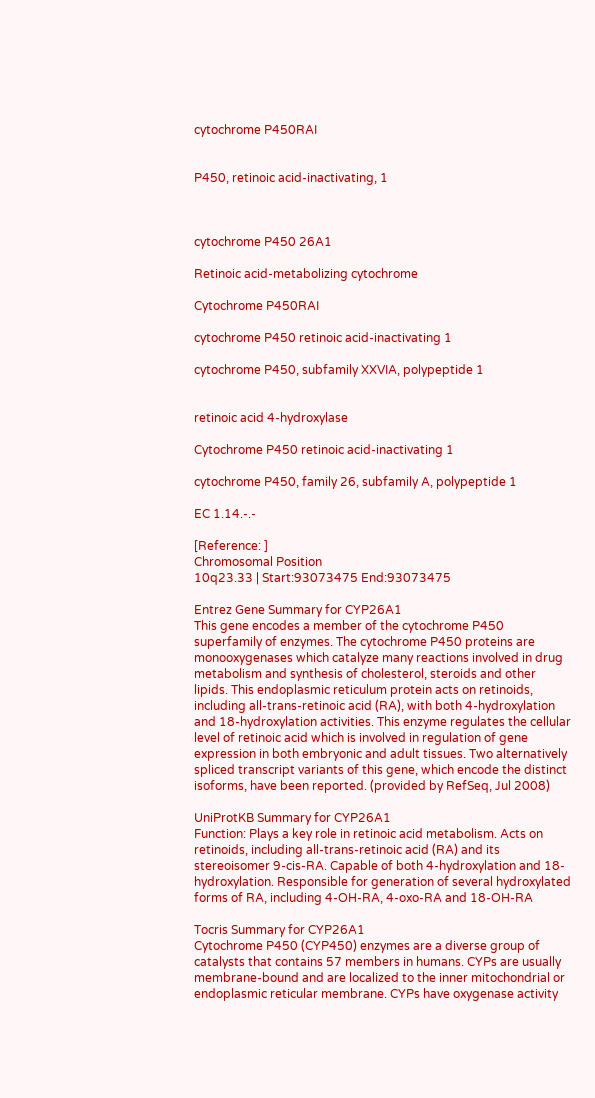cytochrome P450RAI


P450, retinoic acid-inactivating, 1



cytochrome P450 26A1

Retinoic acid-metabolizing cytochrome

Cytochrome P450RAI

cytochrome P450 retinoic acid-inactivating 1

cytochrome P450, subfamily XXVIA, polypeptide 1


retinoic acid 4-hydroxylase

Cytochrome P450 retinoic acid-inactivating 1

cytochrome P450, family 26, subfamily A, polypeptide 1

EC 1.14.-.-

[Reference: ]
Chromosomal Position
10q23.33 | Start:93073475 End:93073475

Entrez Gene Summary for CYP26A1
This gene encodes a member of the cytochrome P450 superfamily of enzymes. The cytochrome P450 proteins are monooxygenases which catalyze many reactions involved in drug metabolism and synthesis of cholesterol, steroids and other lipids. This endoplasmic reticulum protein acts on retinoids, including all-trans-retinoic acid (RA), with both 4-hydroxylation and 18-hydroxylation activities. This enzyme regulates the cellular level of retinoic acid which is involved in regulation of gene expression in both embryonic and adult tissues. Two alternatively spliced transcript variants of this gene, which encode the distinct isoforms, have been reported. (provided by RefSeq, Jul 2008)

UniProtKB Summary for CYP26A1
Function: Plays a key role in retinoic acid metabolism. Acts on retinoids, including all-trans-retinoic acid (RA) and its stereoisomer 9-cis-RA. Capable of both 4-hydroxylation and 18-hydroxylation. Responsible for generation of several hydroxylated forms of RA, including 4-OH-RA, 4-oxo-RA and 18-OH-RA

Tocris Summary for CYP26A1
Cytochrome P450 (CYP450) enzymes are a diverse group of catalysts that contains 57 members in humans. CYPs are usually membrane-bound and are localized to the inner mitochondrial or endoplasmic reticular membrane. CYPs have oxygenase activity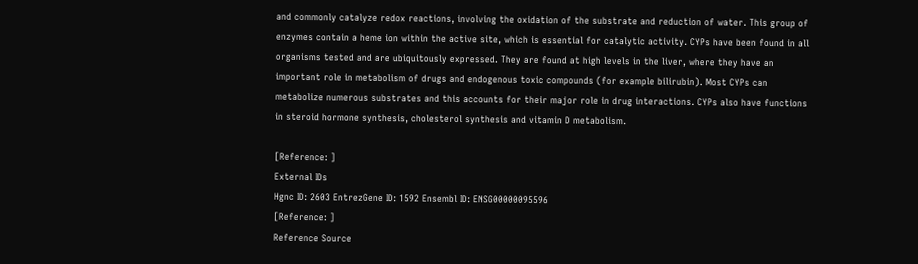and commonly catalyze redox reactions, involving the oxidation of the substrate and reduction of water. This group of enzymes contain a heme ion within the active site, which is essential for catalytic activity. CYPs have been found in all organisms tested and are ubiquitously expressed. They are found at high levels in the liver, where they have an important role in metabolism of drugs and endogenous toxic compounds (for example bilirubin). Most CYPs can metabolize numerous substrates and this accounts for their major role in drug interactions. CYPs also have functions in steroid hormone synthesis, cholesterol synthesis and vitamin D metabolism.

[Reference: ]
External IDs
Hgnc ID: 2603 EntrezGene ID: 1592 Ensembl ID: ENSG00000095596
[Reference: ]
Reference Source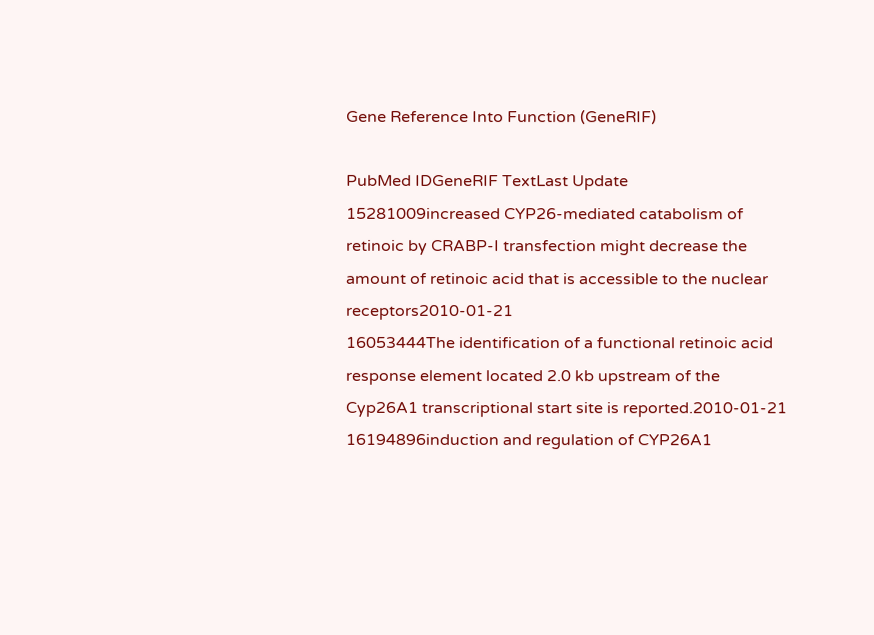Gene Reference Into Function (GeneRIF)

PubMed IDGeneRIF TextLast Update
15281009increased CYP26-mediated catabolism of retinoic by CRABP-I transfection might decrease the amount of retinoic acid that is accessible to the nuclear receptors2010-01-21
16053444The identification of a functional retinoic acid response element located 2.0 kb upstream of the Cyp26A1 transcriptional start site is reported.2010-01-21
16194896induction and regulation of CYP26A1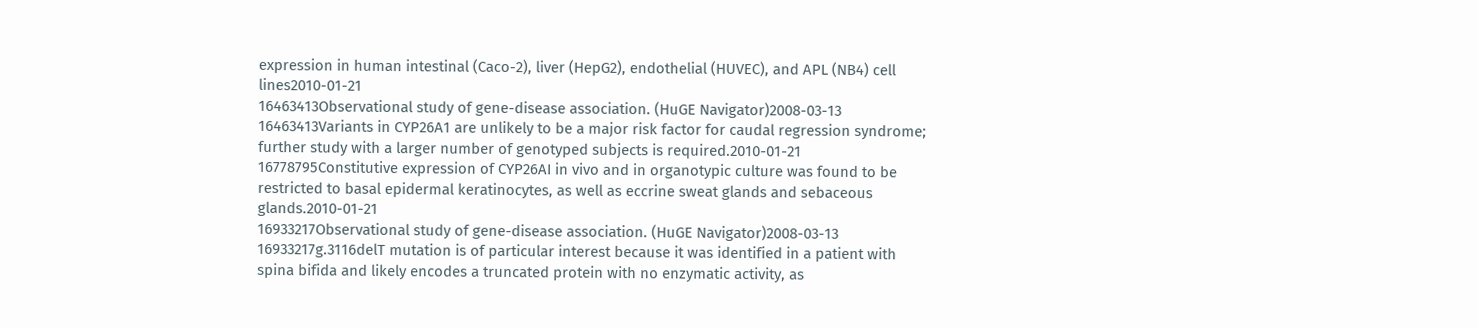expression in human intestinal (Caco-2), liver (HepG2), endothelial (HUVEC), and APL (NB4) cell lines2010-01-21
16463413Observational study of gene-disease association. (HuGE Navigator)2008-03-13
16463413Variants in CYP26A1 are unlikely to be a major risk factor for caudal regression syndrome; further study with a larger number of genotyped subjects is required.2010-01-21
16778795Constitutive expression of CYP26AI in vivo and in organotypic culture was found to be restricted to basal epidermal keratinocytes, as well as eccrine sweat glands and sebaceous glands.2010-01-21
16933217Observational study of gene-disease association. (HuGE Navigator)2008-03-13
16933217g.3116delT mutation is of particular interest because it was identified in a patient with spina bifida and likely encodes a truncated protein with no enzymatic activity, as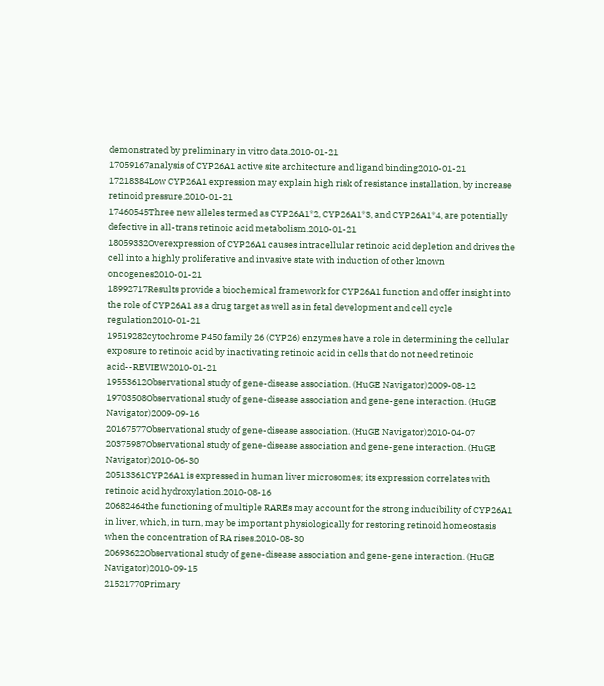demonstrated by preliminary in vitro data.2010-01-21
17059167analysis of CYP26A1 active site architecture and ligand binding2010-01-21
17218384Low CYP26A1 expression may explain high risk of resistance installation, by increase retinoid pressure.2010-01-21
17460545Three new alleles termed as CYP26A1*2, CYP26A1*3, and CYP26A1*4, are potentially defective in all-trans retinoic acid metabolism.2010-01-21
18059332Overexpression of CYP26A1 causes intracellular retinoic acid depletion and drives the cell into a highly proliferative and invasive state with induction of other known oncogenes2010-01-21
18992717Results provide a biochemical framework for CYP26A1 function and offer insight into the role of CYP26A1 as a drug target as well as in fetal development and cell cycle regulation2010-01-21
19519282cytochrome P450 family 26 (CYP26) enzymes have a role in determining the cellular exposure to retinoic acid by inactivating retinoic acid in cells that do not need retinoic acid--REVIEW2010-01-21
19553612Observational study of gene-disease association. (HuGE Navigator)2009-08-12
19703508Observational study of gene-disease association and gene-gene interaction. (HuGE Navigator)2009-09-16
20167577Observational study of gene-disease association. (HuGE Navigator)2010-04-07
20375987Observational study of gene-disease association and gene-gene interaction. (HuGE Navigator)2010-06-30
20513361CYP26A1 is expressed in human liver microsomes; its expression correlates with retinoic acid hydroxylation.2010-08-16
20682464the functioning of multiple RAREs may account for the strong inducibility of CYP26A1 in liver, which, in turn, may be important physiologically for restoring retinoid homeostasis when the concentration of RA rises.2010-08-30
20693622Observational study of gene-disease association and gene-gene interaction. (HuGE Navigator)2010-09-15
21521770Primary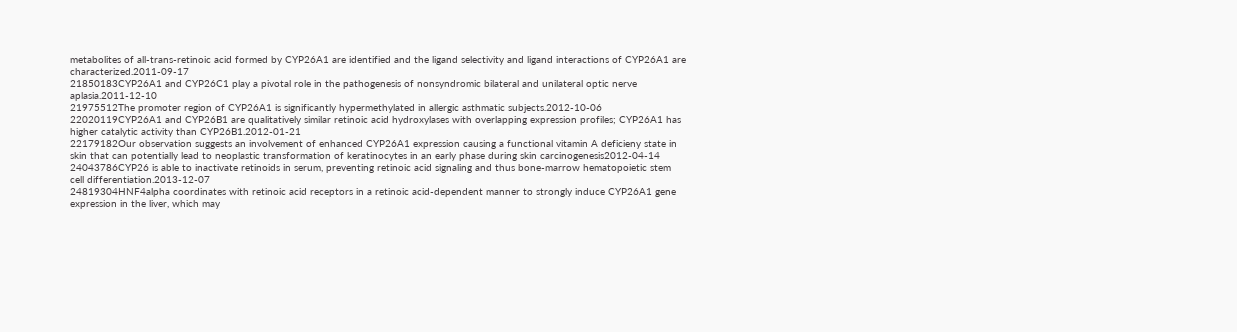metabolites of all-trans-retinoic acid formed by CYP26A1 are identified and the ligand selectivity and ligand interactions of CYP26A1 are characterized.2011-09-17
21850183CYP26A1 and CYP26C1 play a pivotal role in the pathogenesis of nonsyndromic bilateral and unilateral optic nerve aplasia.2011-12-10
21975512The promoter region of CYP26A1 is significantly hypermethylated in allergic asthmatic subjects.2012-10-06
22020119CYP26A1 and CYP26B1 are qualitatively similar retinoic acid hydroxylases with overlapping expression profiles; CYP26A1 has higher catalytic activity than CYP26B1.2012-01-21
22179182Our observation suggests an involvement of enhanced CYP26A1 expression causing a functional vitamin A deficieny state in skin that can potentially lead to neoplastic transformation of keratinocytes in an early phase during skin carcinogenesis2012-04-14
24043786CYP26 is able to inactivate retinoids in serum, preventing retinoic acid signaling and thus bone-marrow hematopoietic stem cell differentiation.2013-12-07
24819304HNF4alpha coordinates with retinoic acid receptors in a retinoic acid-dependent manner to strongly induce CYP26A1 gene expression in the liver, which may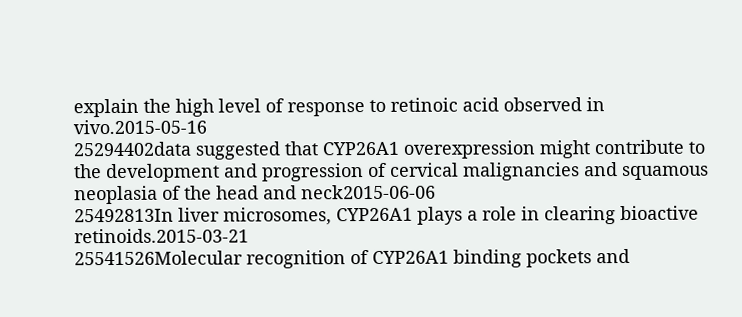explain the high level of response to retinoic acid observed in vivo.2015-05-16
25294402data suggested that CYP26A1 overexpression might contribute to the development and progression of cervical malignancies and squamous neoplasia of the head and neck2015-06-06
25492813In liver microsomes, CYP26A1 plays a role in clearing bioactive retinoids.2015-03-21
25541526Molecular recognition of CYP26A1 binding pockets and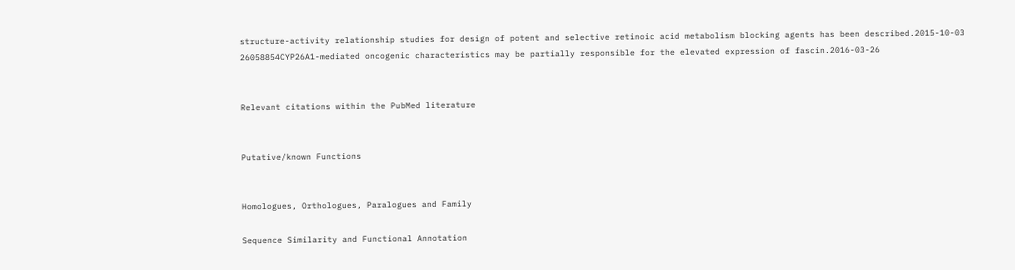structure-activity relationship studies for design of potent and selective retinoic acid metabolism blocking agents has been described.2015-10-03
26058854CYP26A1-mediated oncogenic characteristics may be partially responsible for the elevated expression of fascin.2016-03-26


Relevant citations within the PubMed literature


Putative/known Functions


Homologues, Orthologues, Paralogues and Family

Sequence Similarity and Functional Annotation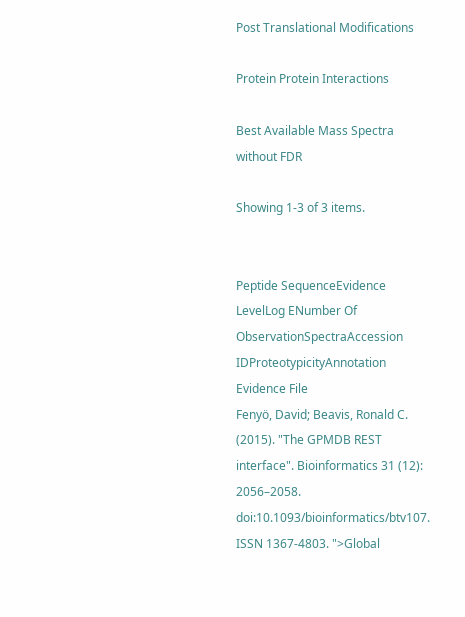Post Translational Modifications

Protein Protein Interactions

Best Available Mass Spectra without FDR

Showing 1-3 of 3 items.


Peptide SequenceEvidence LevelLog ENumber Of ObservationSpectraAccession IDProteotypicityAnnotation
Evidence File
Fenyö, David; Beavis, Ronald C. (2015). "The GPMDB REST interface". Bioinformatics 31 (12): 2056–2058. doi:10.1093/bioinformatics/btv107. ISSN 1367-4803. ">Global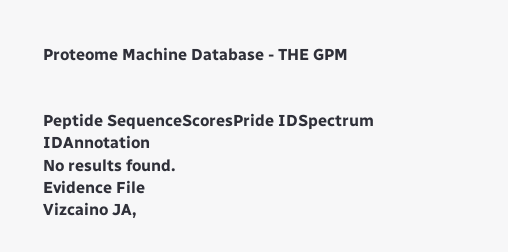Proteome Machine Database - THE GPM


Peptide SequenceScoresPride IDSpectrum IDAnnotation
No results found.
Evidence File
Vizcaino JA,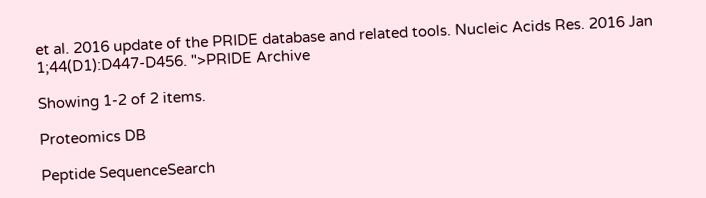et al. 2016 update of the PRIDE database and related tools. Nucleic Acids Res. 2016 Jan 1;44(D1):D447-D456. ">PRIDE Archive

Showing 1-2 of 2 items.

Proteomics DB

Peptide SequenceSearch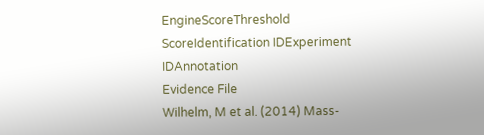EngineScoreThreshold ScoreIdentification IDExperiment IDAnnotation
Evidence File
Wilhelm, M et al. (2014) Mass-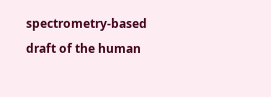spectrometry-based draft of the human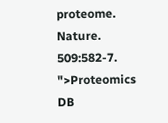proteome. Nature. 509:582-7. ">Proteomics DB